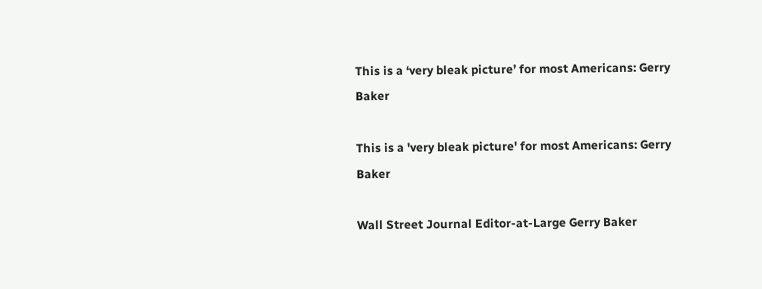This is a ‘very bleak picture’ for most Americans: Gerry Baker

This is a 'very bleak picture' for most Americans: Gerry Baker

Wall Street Journal Editor-at-Large Gerry Baker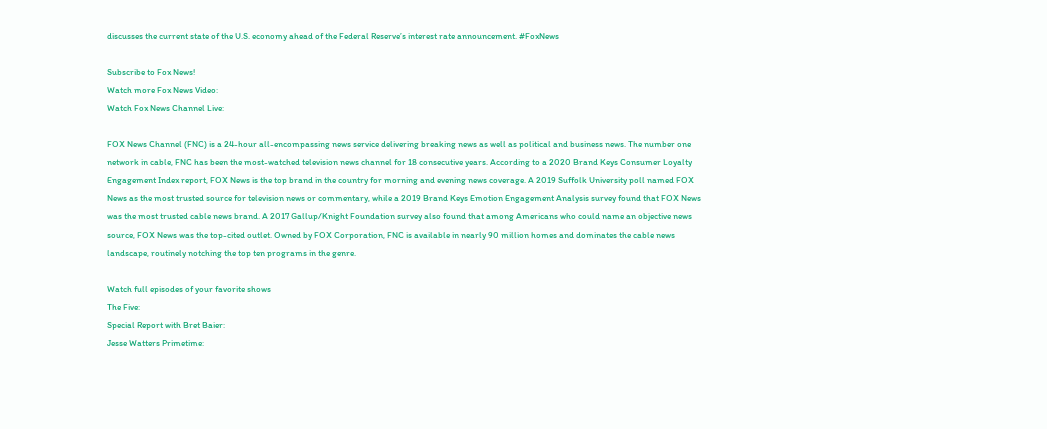discusses the current state of the U.S. economy ahead of the Federal Reserve’s interest rate announcement. #FoxNews

Subscribe to Fox News!
Watch more Fox News Video:
Watch Fox News Channel Live:

FOX News Channel (FNC) is a 24-hour all-encompassing news service delivering breaking news as well as political and business news. The number one network in cable, FNC has been the most-watched television news channel for 18 consecutive years. According to a 2020 Brand Keys Consumer Loyalty Engagement Index report, FOX News is the top brand in the country for morning and evening news coverage. A 2019 Suffolk University poll named FOX News as the most trusted source for television news or commentary, while a 2019 Brand Keys Emotion Engagement Analysis survey found that FOX News was the most trusted cable news brand. A 2017 Gallup/Knight Foundation survey also found that among Americans who could name an objective news source, FOX News was the top-cited outlet. Owned by FOX Corporation, FNC is available in nearly 90 million homes and dominates the cable news landscape, routinely notching the top ten programs in the genre.

Watch full episodes of your favorite shows
The Five:
Special Report with Bret Baier:
Jesse Watters Primetime: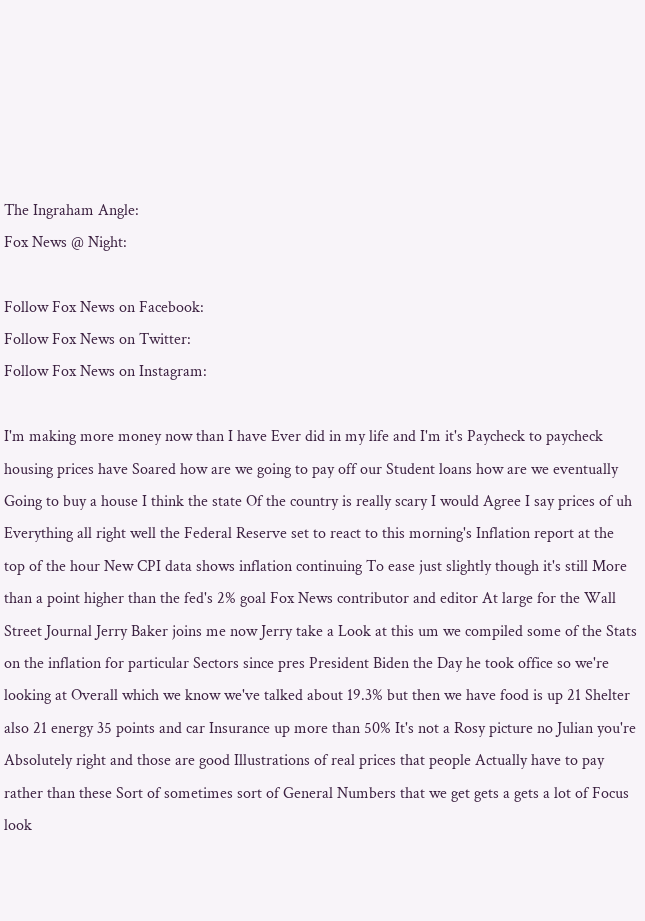The Ingraham Angle:
Fox News @ Night:

Follow Fox News on Facebook:
Follow Fox News on Twitter:
Follow Fox News on Instagram:

I'm making more money now than I have Ever did in my life and I'm it's Paycheck to paycheck housing prices have Soared how are we going to pay off our Student loans how are we eventually Going to buy a house I think the state Of the country is really scary I would Agree I say prices of uh Everything all right well the Federal Reserve set to react to this morning's Inflation report at the top of the hour New CPI data shows inflation continuing To ease just slightly though it's still More than a point higher than the fed's 2% goal Fox News contributor and editor At large for the Wall Street Journal Jerry Baker joins me now Jerry take a Look at this um we compiled some of the Stats on the inflation for particular Sectors since pres President Biden the Day he took office so we're looking at Overall which we know we've talked about 19.3% but then we have food is up 21 Shelter also 21 energy 35 points and car Insurance up more than 50% It's not a Rosy picture no Julian you're Absolutely right and those are good Illustrations of real prices that people Actually have to pay rather than these Sort of sometimes sort of General Numbers that we get gets a gets a lot of Focus look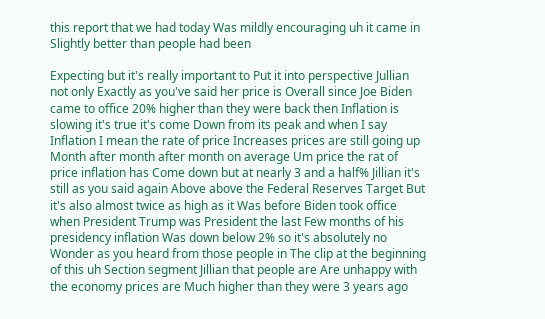this report that we had today Was mildly encouraging uh it came in Slightly better than people had been

Expecting but it's really important to Put it into perspective Jullian not only Exactly as you've said her price is Overall since Joe Biden came to office 20% higher than they were back then Inflation is slowing it's true it's come Down from its peak and when I say Inflation I mean the rate of price Increases prices are still going up Month after month after month on average Um price the rat of price inflation has Come down but at nearly 3 and a half% Jillian it's still as you said again Above above the Federal Reserves Target But it's also almost twice as high as it Was before Biden took office when President Trump was President the last Few months of his presidency inflation Was down below 2% so it's absolutely no Wonder as you heard from those people in The clip at the beginning of this uh Section segment Jillian that people are Are unhappy with the economy prices are Much higher than they were 3 years ago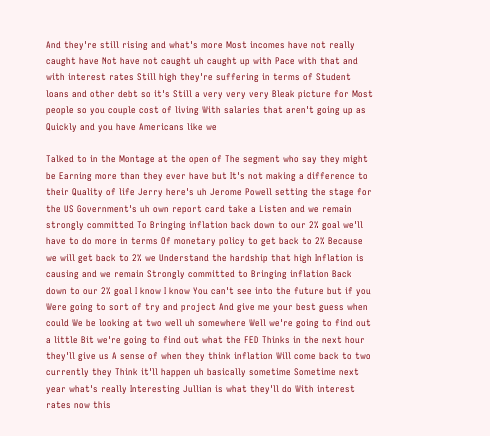And they're still rising and what's more Most incomes have not really caught have Not have not caught uh caught up with Pace with that and with interest rates Still high they're suffering in terms of Student loans and other debt so it's Still a very very very Bleak picture for Most people so you couple cost of living With salaries that aren't going up as Quickly and you have Americans like we

Talked to in the Montage at the open of The segment who say they might be Earning more than they ever have but It's not making a difference to their Quality of life Jerry here's uh Jerome Powell setting the stage for the US Government's uh own report card take a Listen and we remain strongly committed To Bringing inflation back down to our 2% goal we'll have to do more in terms Of monetary policy to get back to 2% Because we will get back to 2% we Understand the hardship that high Inflation is causing and we remain Strongly committed to Bringing inflation Back down to our 2% goal I know I know You can't see into the future but if you Were going to sort of try and project And give me your best guess when could We be looking at two well uh somewhere Well we're going to find out a little Bit we're going to find out what the FED Thinks in the next hour they'll give us A sense of when they think inflation Will come back to two currently they Think it'll happen uh basically sometime Sometime next year what's really Interesting Jullian is what they'll do With interest rates now this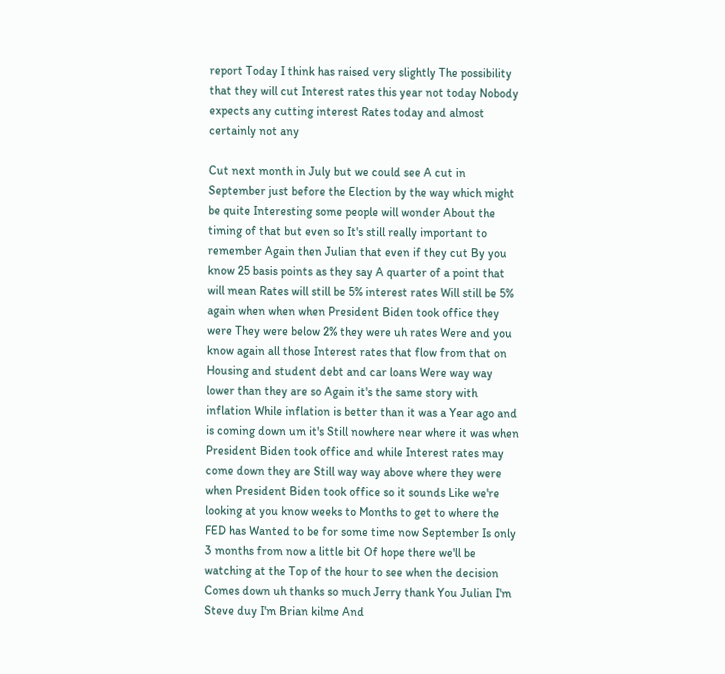report Today I think has raised very slightly The possibility that they will cut Interest rates this year not today Nobody expects any cutting interest Rates today and almost certainly not any

Cut next month in July but we could see A cut in September just before the Election by the way which might be quite Interesting some people will wonder About the timing of that but even so It's still really important to remember Again then Julian that even if they cut By you know 25 basis points as they say A quarter of a point that will mean Rates will still be 5% interest rates Will still be 5% again when when when President Biden took office they were They were below 2% they were uh rates Were and you know again all those Interest rates that flow from that on Housing and student debt and car loans Were way way lower than they are so Again it's the same story with inflation While inflation is better than it was a Year ago and is coming down um it's Still nowhere near where it was when President Biden took office and while Interest rates may come down they are Still way way above where they were when President Biden took office so it sounds Like we're looking at you know weeks to Months to get to where the FED has Wanted to be for some time now September Is only 3 months from now a little bit Of hope there we'll be watching at the Top of the hour to see when the decision Comes down uh thanks so much Jerry thank You Julian I'm Steve duy I'm Brian kilme And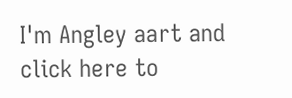I'm Angley aart and click here to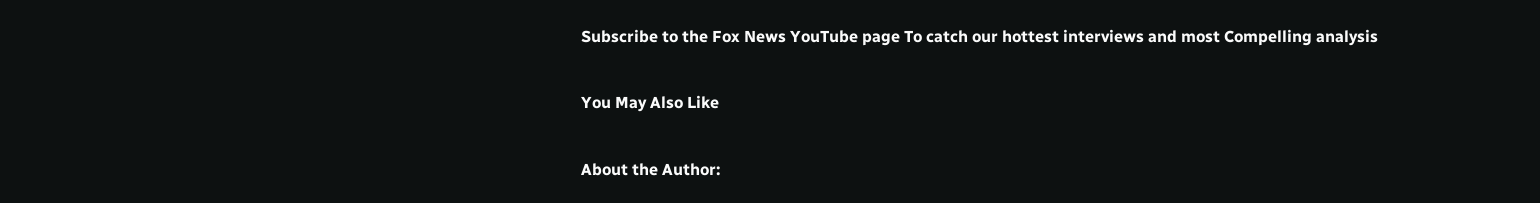Subscribe to the Fox News YouTube page To catch our hottest interviews and most Compelling analysis

You May Also Like

About the Author: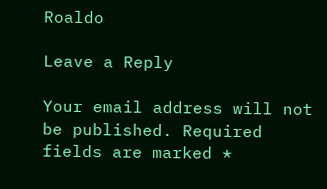Roaldo

Leave a Reply

Your email address will not be published. Required fields are marked *